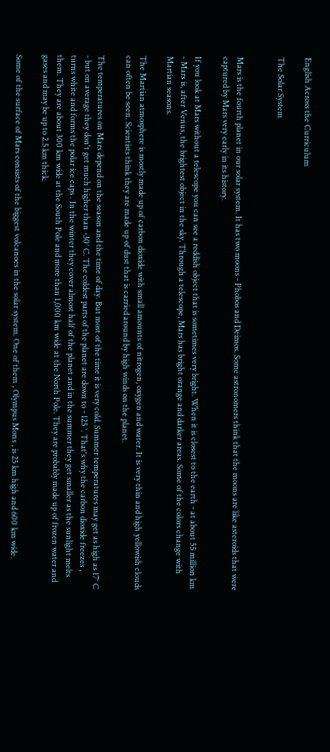English Across the Curriculum

The Solar System


Mars is the fourth planet in our solar system. It has two moons - Phobos and Deimos. Some astronomers think that the moons are like asteroids that were captured by Mars very early in its history.

If you look at Mars without a telescope you can see a reddish object that is sometimes very bright. When it is closest to the earth - at about 55 million km - Mars is, after Venus, the brightest object in the sky. Through a telescope, Mars has bright orange and darker areas. Some of the colors change with Martian seasons.

The Martian atmosphere is mostly made up of carbon dioxide with small amounts of nitrogen, oxygen and water. It is very thin and high yellowish clouds can often be seen. Scientists think they are made up of dust that is carried around by high winds on the planet.

The temperatures on Mars depend on the season and the time of day. But most of the time it is very cold. Summer temperatures may get as high as 17° C - but on average they don't get much higher than -30° C. The coldest parts of the planet are down to - 125 °. That's why the carbon dioxide freezes , turns white and forms the polar ice caps . In the winter they cover almost half of the planet and in the summer they get smaller as the sunlight melts them. They are about 300 km wide at the South Pole and more than 1,000 km wide at the North Pole. They are probably made up of frozen water and gases and may be up to 2.5 km thick.

Some of the surface of Mars consists of the biggest volcanoes in the solar system. One of them , Olympus Mons , is 25 km high and 600 km wide.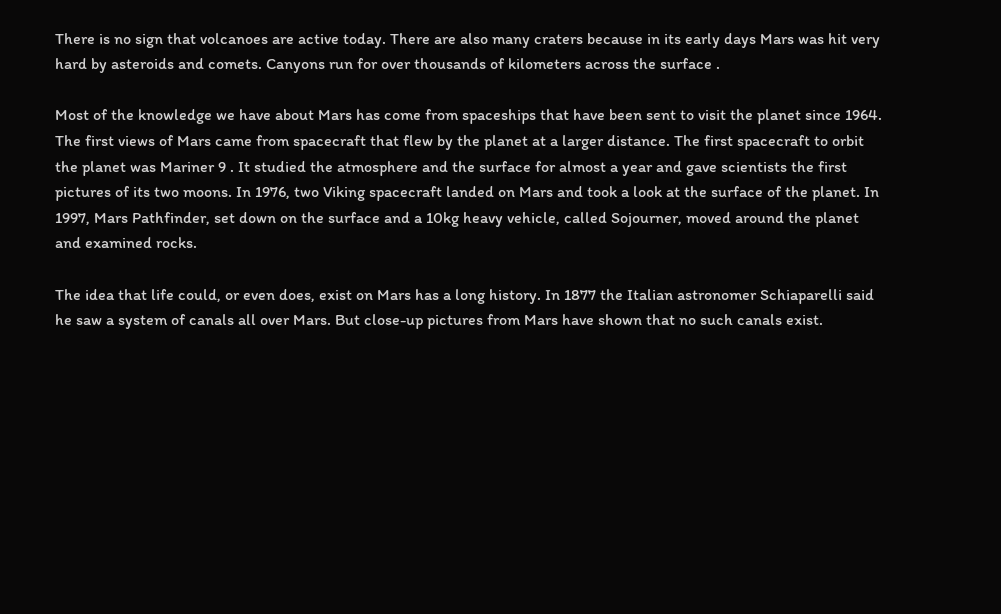There is no sign that volcanoes are active today. There are also many craters because in its early days Mars was hit very hard by asteroids and comets. Canyons run for over thousands of kilometers across the surface .

Most of the knowledge we have about Mars has come from spaceships that have been sent to visit the planet since 1964. The first views of Mars came from spacecraft that flew by the planet at a larger distance. The first spacecraft to orbit the planet was Mariner 9 . It studied the atmosphere and the surface for almost a year and gave scientists the first pictures of its two moons. In 1976, two Viking spacecraft landed on Mars and took a look at the surface of the planet. In 1997, Mars Pathfinder, set down on the surface and a 10kg heavy vehicle, called Sojourner, moved around the planet and examined rocks.

The idea that life could, or even does, exist on Mars has a long history. In 1877 the Italian astronomer Schiaparelli said he saw a system of canals all over Mars. But close-up pictures from Mars have shown that no such canals exist.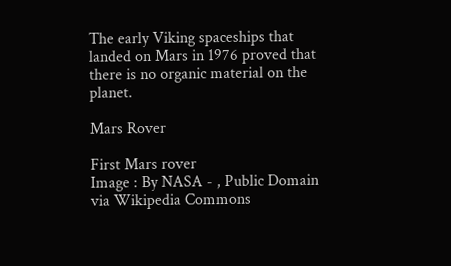The early Viking spaceships that landed on Mars in 1976 proved that there is no organic material on the planet.

Mars Rover

First Mars rover
Image : By NASA - , Public Domain
via Wikipedia Commons